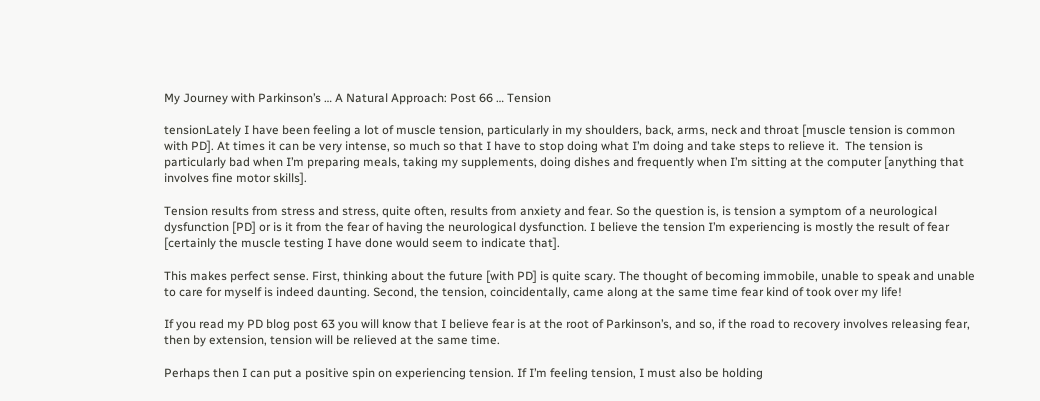My Journey with Parkinson’s … A Natural Approach: Post 66 … Tension

tensionLately I have been feeling a lot of muscle tension, particularly in my shoulders, back, arms, neck and throat [muscle tension is common with PD]. At times it can be very intense, so much so that I have to stop doing what I’m doing and take steps to relieve it.  The tension is particularly bad when I’m preparing meals, taking my supplements, doing dishes and frequently when I’m sitting at the computer [anything that involves fine motor skills].

Tension results from stress and stress, quite often, results from anxiety and fear. So the question is, is tension a symptom of a neurological dysfunction [PD] or is it from the fear of having the neurological dysfunction. I believe the tension I’m experiencing is mostly the result of fear [certainly the muscle testing I have done would seem to indicate that].

This makes perfect sense. First, thinking about the future [with PD] is quite scary. The thought of becoming immobile, unable to speak and unable to care for myself is indeed daunting. Second, the tension, coincidentally, came along at the same time fear kind of took over my life!

If you read my PD blog post 63 you will know that I believe fear is at the root of Parkinson’s, and so, if the road to recovery involves releasing fear, then by extension, tension will be relieved at the same time.

Perhaps then I can put a positive spin on experiencing tension. If I’m feeling tension, I must also be holding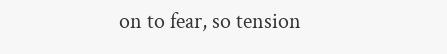on to fear, so tension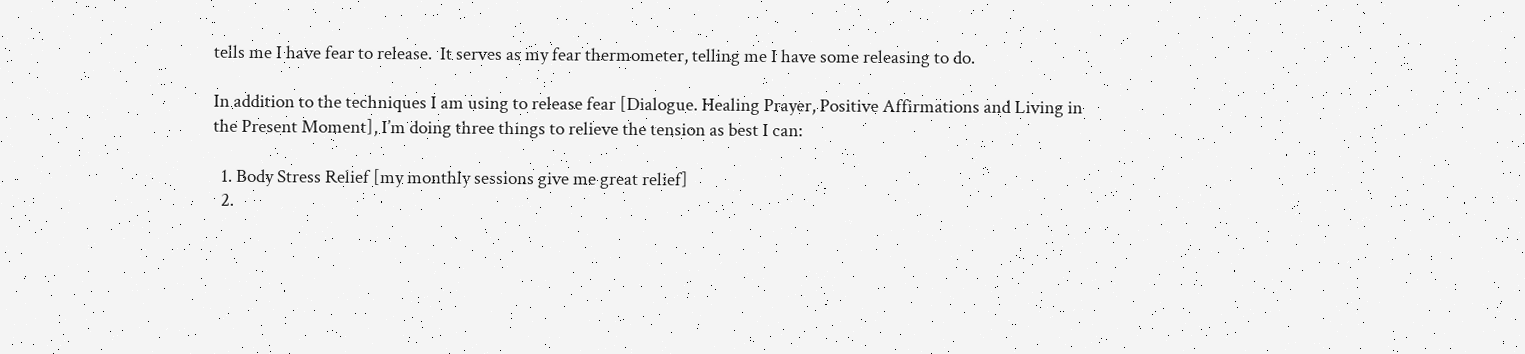tells me I have fear to release.  It serves as my fear thermometer, telling me I have some releasing to do.

In addition to the techniques I am using to release fear [Dialogue. Healing Prayer, Positive Affirmations and Living in the Present Moment], I’m doing three things to relieve the tension as best I can:

  1. Body Stress Relief [my monthly sessions give me great relief]
  2.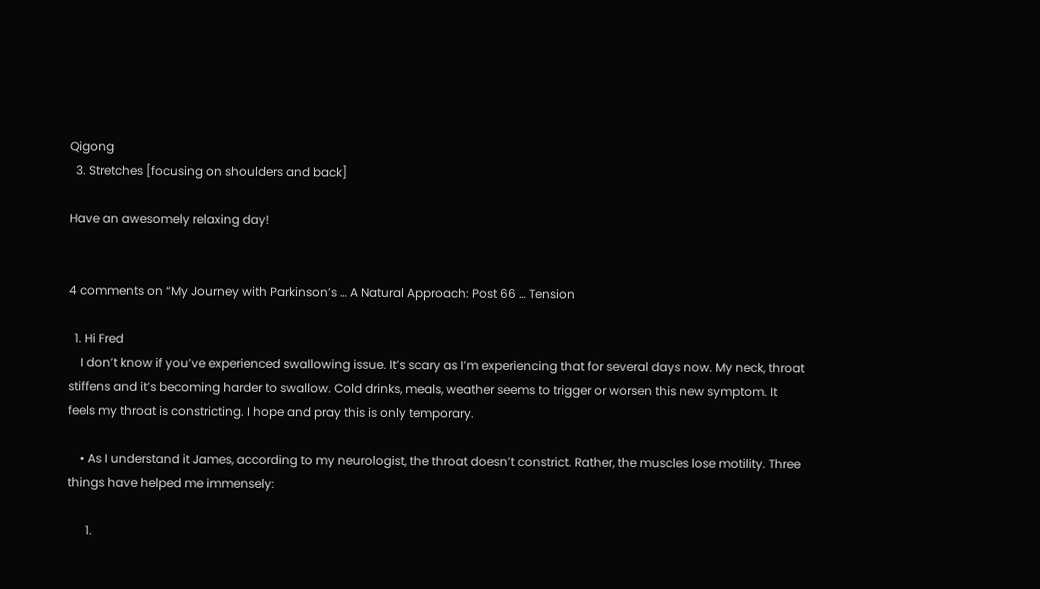Qigong
  3. Stretches [focusing on shoulders and back]

Have an awesomely relaxing day!


4 comments on “My Journey with Parkinson’s … A Natural Approach: Post 66 … Tension

  1. Hi Fred
    I don’t know if you’ve experienced swallowing issue. It’s scary as I’m experiencing that for several days now. My neck, throat stiffens and it’s becoming harder to swallow. Cold drinks, meals, weather seems to trigger or worsen this new symptom. It feels my throat is constricting. I hope and pray this is only temporary.

    • As I understand it James, according to my neurologist, the throat doesn’t constrict. Rather, the muscles lose motility. Three things have helped me immensely:

      1.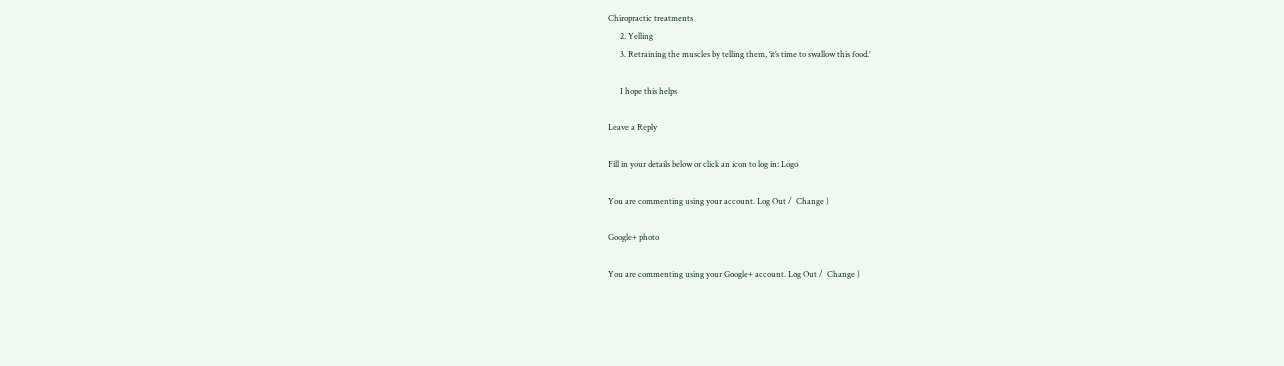Chiropractic treatments
      2. Yelling
      3. Retraining the muscles by telling them, ‘it’s time to swallow this food.’

      I hope this helps

Leave a Reply

Fill in your details below or click an icon to log in: Logo

You are commenting using your account. Log Out /  Change )

Google+ photo

You are commenting using your Google+ account. Log Out /  Change )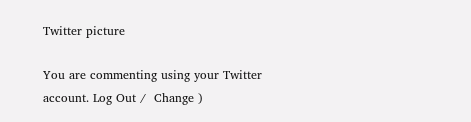Twitter picture

You are commenting using your Twitter account. Log Out /  Change )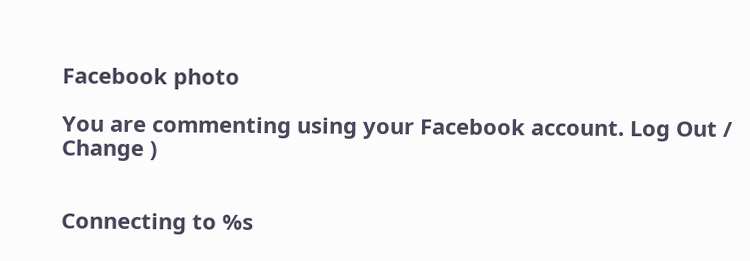Facebook photo

You are commenting using your Facebook account. Log Out /  Change )


Connecting to %s